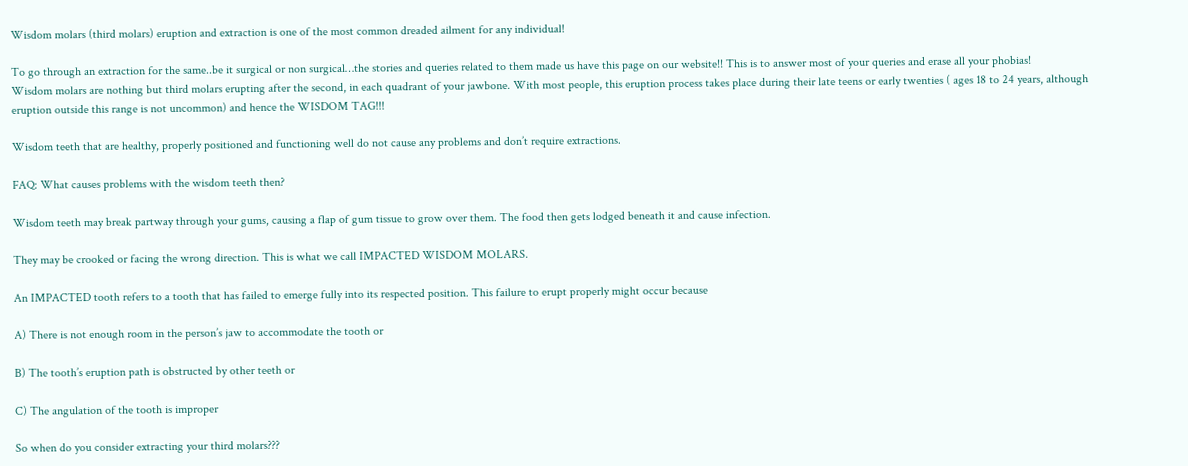Wisdom molars (third molars) eruption and extraction is one of the most common dreaded ailment for any individual!

To go through an extraction for the same..be it surgical or non surgical…the stories and queries related to them made us have this page on our website!! This is to answer most of your queries and erase all your phobias!
Wisdom molars are nothing but third molars erupting after the second, in each quadrant of your jawbone. With most people, this eruption process takes place during their late teens or early twenties ( ages 18 to 24 years, although eruption outside this range is not uncommon) and hence the WISDOM TAG!!!

Wisdom teeth that are healthy, properly positioned and functioning well do not cause any problems and don’t require extractions.

FAQ: What causes problems with the wisdom teeth then?

Wisdom teeth may break partway through your gums, causing a flap of gum tissue to grow over them. The food then gets lodged beneath it and cause infection.

They may be crooked or facing the wrong direction. This is what we call IMPACTED WISDOM MOLARS.

An IMPACTED tooth refers to a tooth that has failed to emerge fully into its respected position. This failure to erupt properly might occur because

A) There is not enough room in the person’s jaw to accommodate the tooth or

B) The tooth’s eruption path is obstructed by other teeth or

C) The angulation of the tooth is improper

So when do you consider extracting your third molars???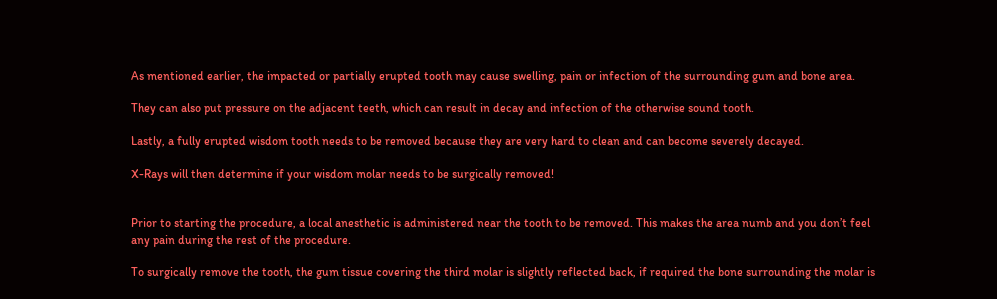As mentioned earlier, the impacted or partially erupted tooth may cause swelling, pain or infection of the surrounding gum and bone area.

They can also put pressure on the adjacent teeth, which can result in decay and infection of the otherwise sound tooth.

Lastly, a fully erupted wisdom tooth needs to be removed because they are very hard to clean and can become severely decayed.

X-Rays will then determine if your wisdom molar needs to be surgically removed!


Prior to starting the procedure, a local anesthetic is administered near the tooth to be removed. This makes the area numb and you don’t feel any pain during the rest of the procedure.

To surgically remove the tooth, the gum tissue covering the third molar is slightly reflected back, if required the bone surrounding the molar is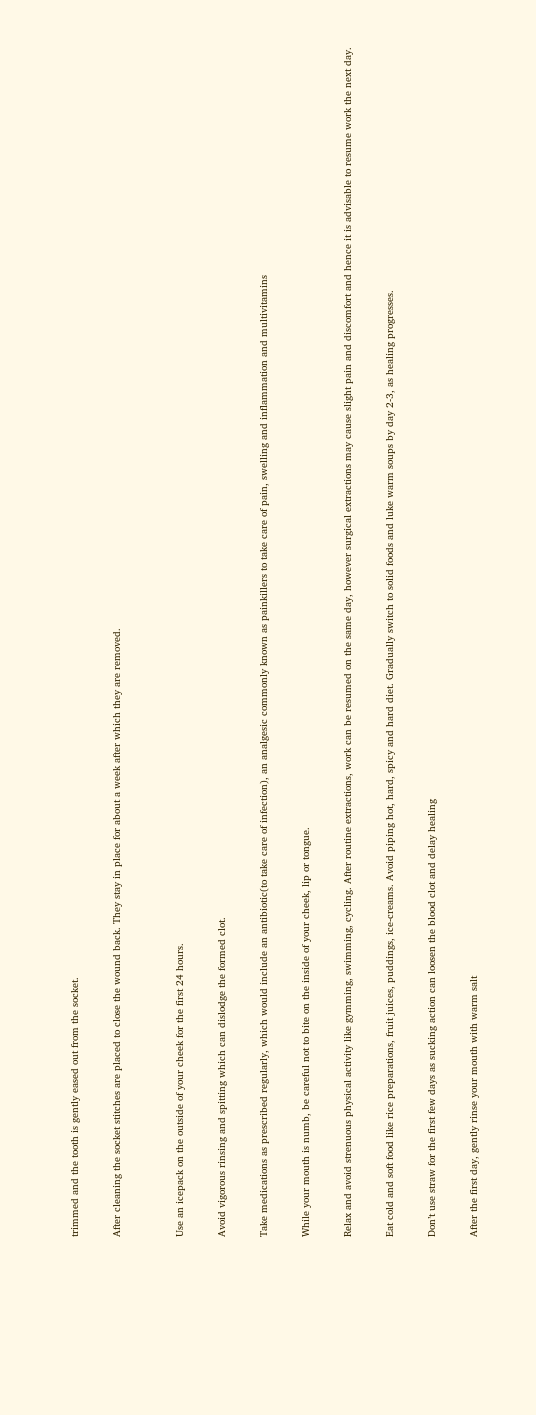trimmed and the tooth is gently eased out from the socket.

After cleaning the socket stitches are placed to close the wound back. They stay in place for about a week after which they are removed.


Use an icepack on the outside of your cheek for the first 24 hours.

Avoid vigorous rinsing and spitting which can dislodge the formed clot.

Take medications as prescribed regularly, which would include an antibiotic(to take care of infection), an analgesic commonly known as painkillers to take care of pain, swelling and inflammation and multivitamins

While your mouth is numb, be careful not to bite on the inside of your cheek, lip or tongue.

Relax and avoid strenuous physical activity like gymming, swimming, cycling. After routine extractions, work can be resumed on the same day, however surgical extractions may cause slight pain and discomfort and hence it is advisable to resume work the next day.

Eat cold and soft food like rice preparations, fruit juices, puddings, ice-creams. Avoid piping hot, hard, spicy and hard diet. Gradually switch to solid foods and luke warm soups by day 2-3, as healing progresses.

Don’t use straw for the first few days as sucking action can loosen the blood clot and delay healing

After the first day, gently rinse your mouth with warm salt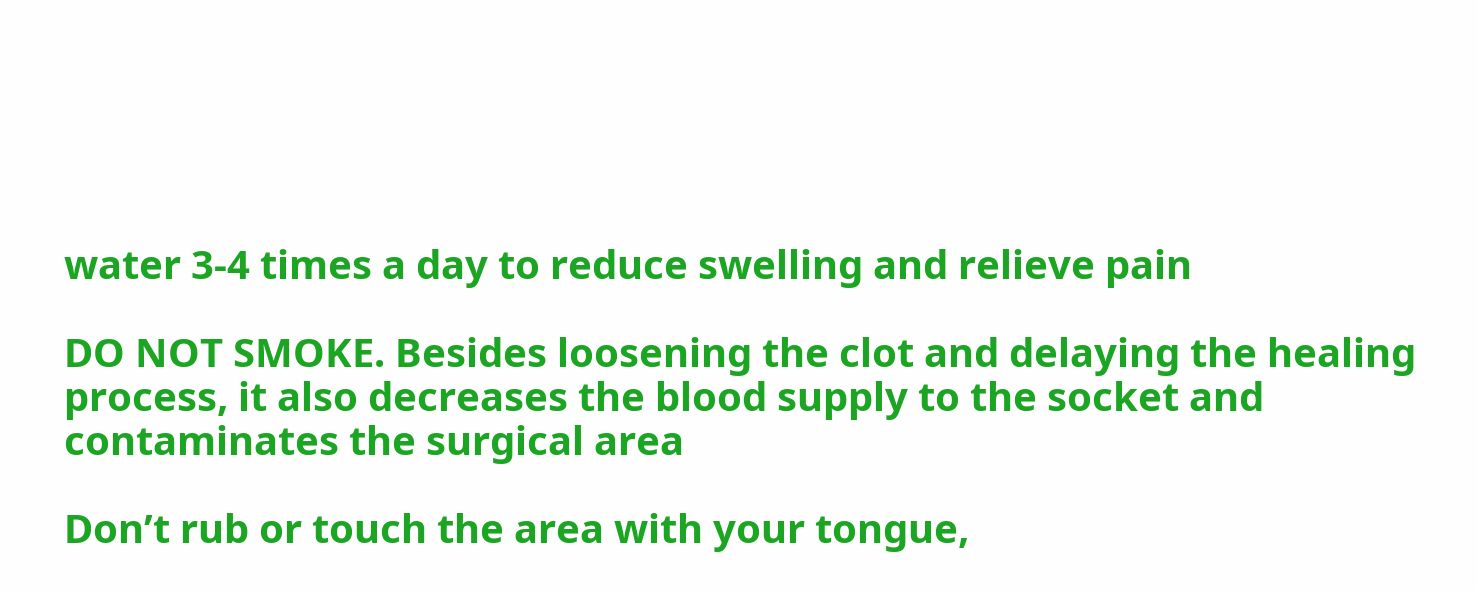water 3-4 times a day to reduce swelling and relieve pain

DO NOT SMOKE. Besides loosening the clot and delaying the healing process, it also decreases the blood supply to the socket and contaminates the surgical area

Don’t rub or touch the area with your tongue,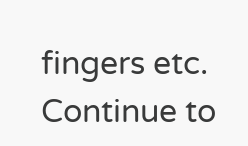fingers etc. Continue to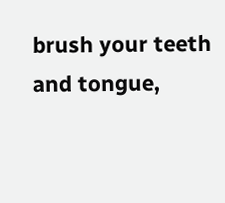brush your teeth and tongue,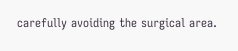carefully avoiding the surgical area.